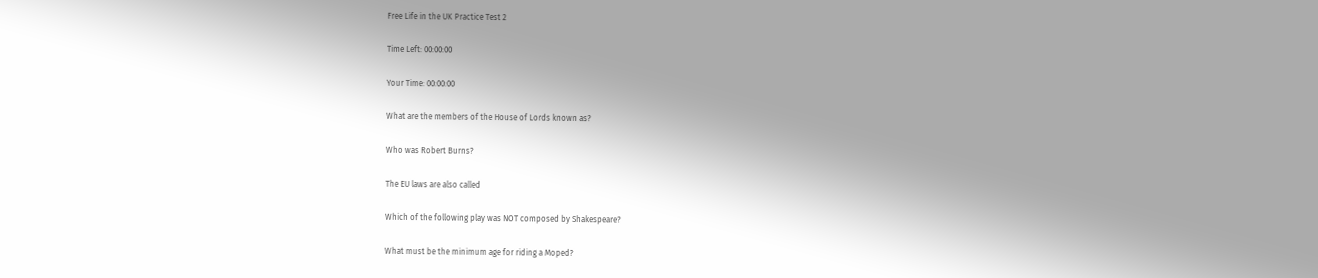Free Life in the UK Practice Test 2

Time Left: 00:00:00

Your Time: 00:00:00

What are the members of the House of Lords known as?

Who was Robert Burns?

The EU laws are also called

Which of the following play was NOT composed by Shakespeare?

What must be the minimum age for riding a Moped?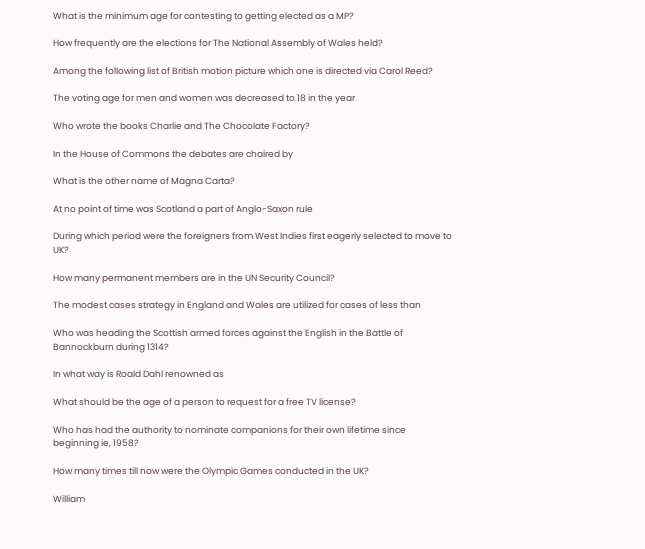What is the minimum age for contesting to getting elected as a MP?

How frequently are the elections for The National Assembly of Wales held?

Among the following list of British motion picture which one is directed via Carol Reed?

The voting age for men and women was decreased to 18 in the year

Who wrote the books Charlie and The Chocolate Factory?

In the House of Commons the debates are chaired by

What is the other name of Magna Carta?

At no point of time was Scotland a part of Anglo-Saxon rule

During which period were the foreigners from West Indies first eagerly selected to move to UK?

How many permanent members are in the UN Security Council?

The modest cases strategy in England and Wales are utilized for cases of less than

Who was heading the Scottish armed forces against the English in the Battle of Bannockburn during 1314?

In what way is Roald Dahl renowned as

What should be the age of a person to request for a free TV license?

Who has had the authority to nominate companions for their own lifetime since beginning ie, 1958?

How many times till now were the Olympic Games conducted in the UK?

William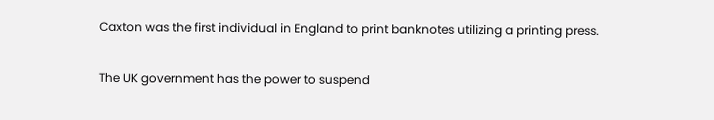Caxton was the first individual in England to print banknotes utilizing a printing press.

The UK government has the power to suspend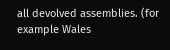all devolved assemblies. (for example Wales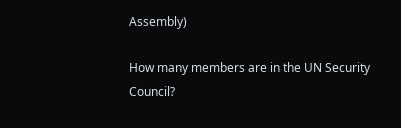Assembly)

How many members are in the UN Security Council?